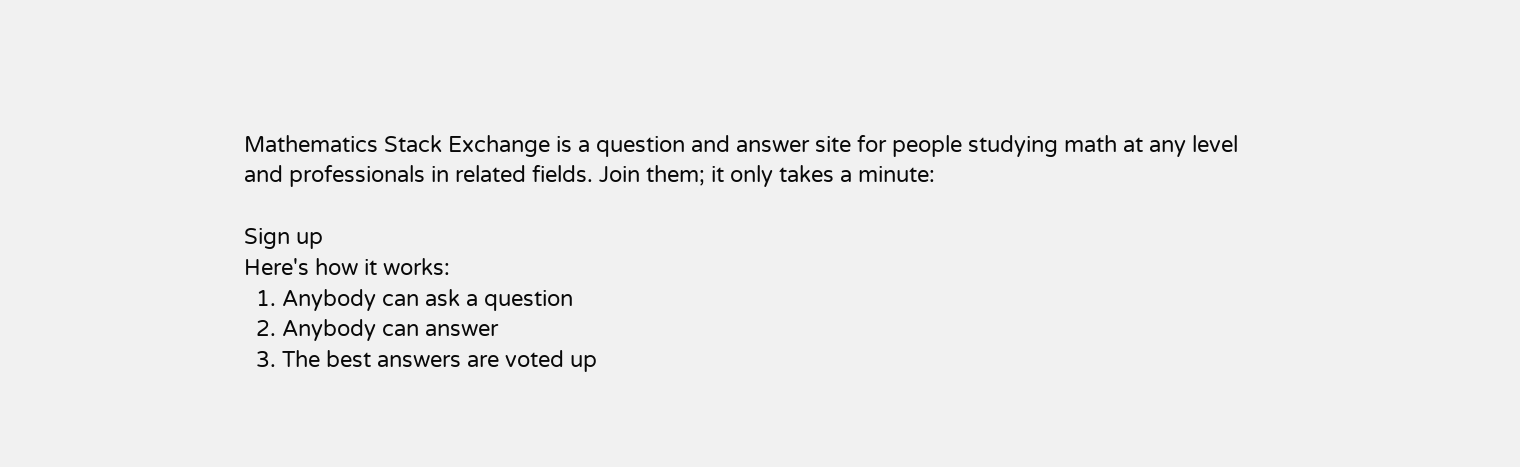Mathematics Stack Exchange is a question and answer site for people studying math at any level and professionals in related fields. Join them; it only takes a minute:

Sign up
Here's how it works:
  1. Anybody can ask a question
  2. Anybody can answer
  3. The best answers are voted up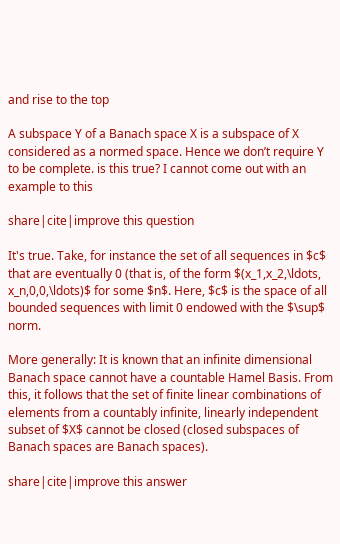and rise to the top

A subspace Y of a Banach space X is a subspace of X considered as a normed space. Hence we don’t require Y to be complete. is this true? I cannot come out with an example to this

share|cite|improve this question

It's true. Take, for instance the set of all sequences in $c$ that are eventually 0 (that is, of the form $(x_1,x_2,\ldots, x_n,0,0,\ldots)$ for some $n$. Here, $c$ is the space of all bounded sequences with limit 0 endowed with the $\sup$ norm.

More generally: It is known that an infinite dimensional Banach space cannot have a countable Hamel Basis. From this, it follows that the set of finite linear combinations of elements from a countably infinite, linearly independent subset of $X$ cannot be closed (closed subspaces of Banach spaces are Banach spaces).

share|cite|improve this answer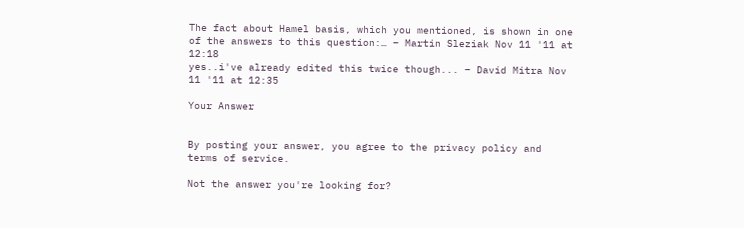The fact about Hamel basis, which you mentioned, is shown in one of the answers to this question:… – Martin Sleziak Nov 11 '11 at 12:18
yes..i've already edited this twice though... – David Mitra Nov 11 '11 at 12:35

Your Answer


By posting your answer, you agree to the privacy policy and terms of service.

Not the answer you're looking for?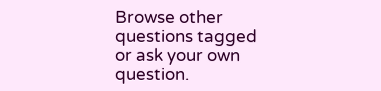Browse other questions tagged or ask your own question.